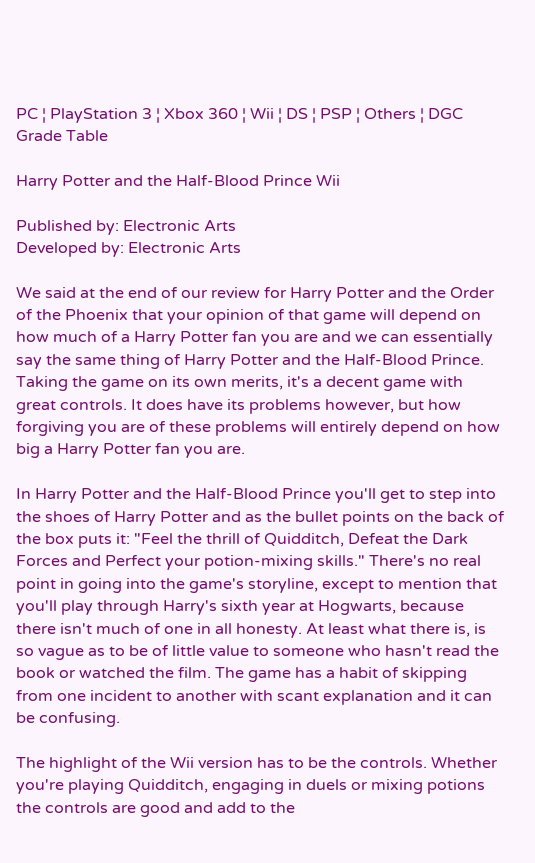PC ¦ PlayStation 3 ¦ Xbox 360 ¦ Wii ¦ DS ¦ PSP ¦ Others ¦ DGC Grade Table

Harry Potter and the Half-Blood Prince Wii

Published by: Electronic Arts
Developed by: Electronic Arts

We said at the end of our review for Harry Potter and the Order of the Phoenix that your opinion of that game will depend on how much of a Harry Potter fan you are and we can essentially say the same thing of Harry Potter and the Half-Blood Prince. Taking the game on its own merits, it's a decent game with great controls. It does have its problems however, but how forgiving you are of these problems will entirely depend on how big a Harry Potter fan you are.

In Harry Potter and the Half-Blood Prince you'll get to step into the shoes of Harry Potter and as the bullet points on the back of the box puts it: "Feel the thrill of Quidditch, Defeat the Dark Forces and Perfect your potion-mixing skills." There's no real point in going into the game's storyline, except to mention that you'll play through Harry's sixth year at Hogwarts, because there isn't much of one in all honesty. At least what there is, is so vague as to be of little value to someone who hasn't read the book or watched the film. The game has a habit of skipping from one incident to another with scant explanation and it can be confusing.

The highlight of the Wii version has to be the controls. Whether you're playing Quidditch, engaging in duels or mixing potions the controls are good and add to the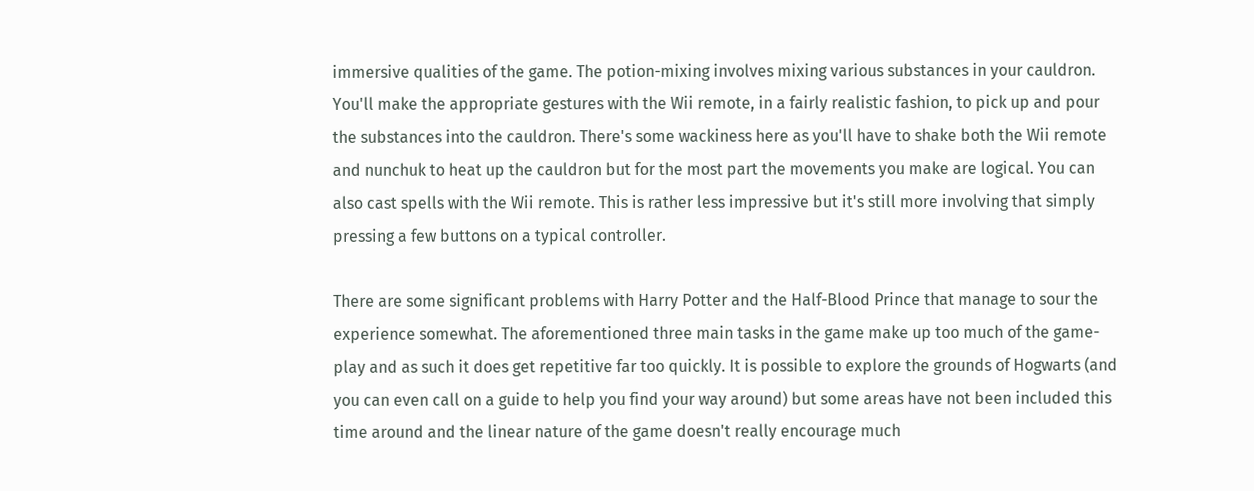immersive qualities of the game. The potion-mixing involves mixing various substances in your cauldron. You'll make the appropriate gestures with the Wii remote, in a fairly realistic fashion, to pick up and pour the substances into the cauldron. There's some wackiness here as you'll have to shake both the Wii remote and nunchuk to heat up the cauldron but for the most part the movements you make are logical. You can also cast spells with the Wii remote. This is rather less impressive but it's still more involving that simply pressing a few buttons on a typical controller.

There are some significant problems with Harry Potter and the Half-Blood Prince that manage to sour the experience somewhat. The aforementioned three main tasks in the game make up too much of the game-play and as such it does get repetitive far too quickly. It is possible to explore the grounds of Hogwarts (and you can even call on a guide to help you find your way around) but some areas have not been included this time around and the linear nature of the game doesn't really encourage much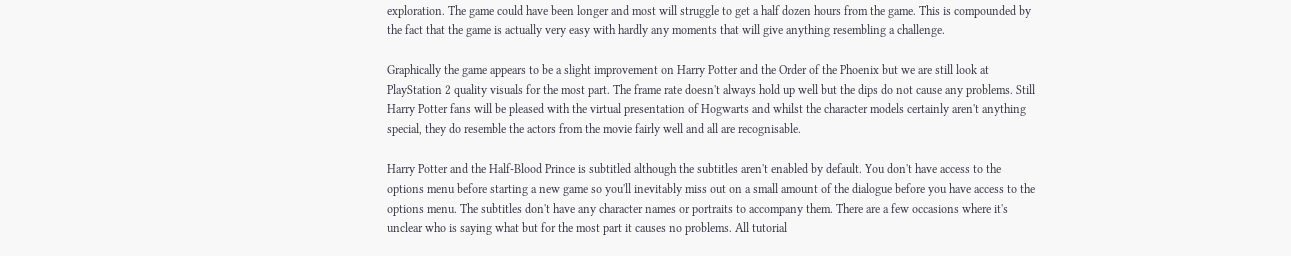exploration. The game could have been longer and most will struggle to get a half dozen hours from the game. This is compounded by the fact that the game is actually very easy with hardly any moments that will give anything resembling a challenge.

Graphically the game appears to be a slight improvement on Harry Potter and the Order of the Phoenix but we are still look at PlayStation 2 quality visuals for the most part. The frame rate doesn't always hold up well but the dips do not cause any problems. Still Harry Potter fans will be pleased with the virtual presentation of Hogwarts and whilst the character models certainly aren't anything special, they do resemble the actors from the movie fairly well and all are recognisable.

Harry Potter and the Half-Blood Prince is subtitled although the subtitles aren't enabled by default. You don't have access to the options menu before starting a new game so you'll inevitably miss out on a small amount of the dialogue before you have access to the options menu. The subtitles don't have any character names or portraits to accompany them. There are a few occasions where it's unclear who is saying what but for the most part it causes no problems. All tutorial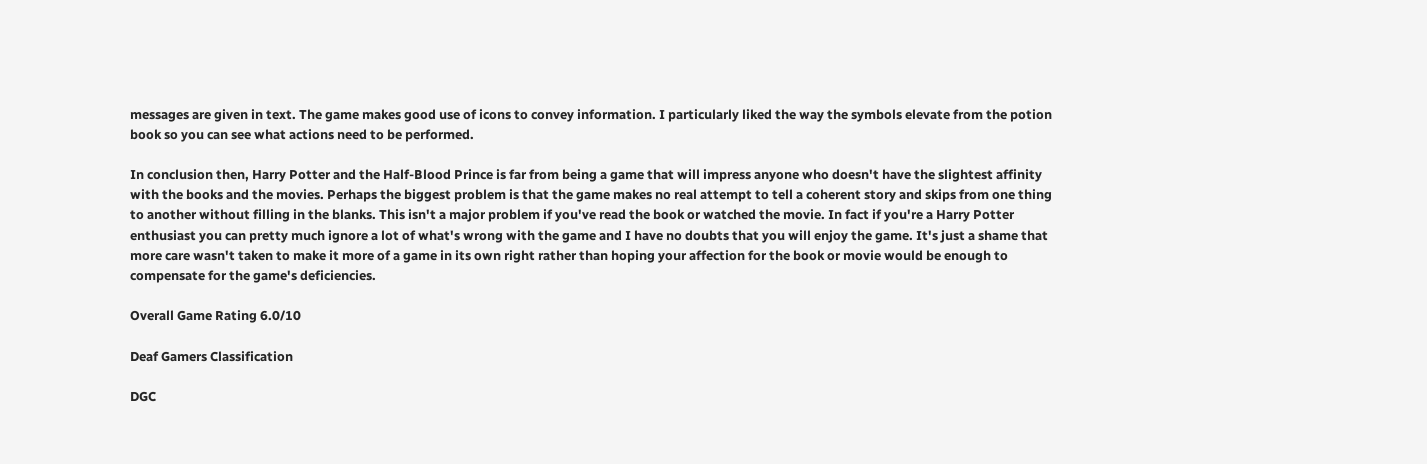messages are given in text. The game makes good use of icons to convey information. I particularly liked the way the symbols elevate from the potion book so you can see what actions need to be performed.

In conclusion then, Harry Potter and the Half-Blood Prince is far from being a game that will impress anyone who doesn't have the slightest affinity with the books and the movies. Perhaps the biggest problem is that the game makes no real attempt to tell a coherent story and skips from one thing to another without filling in the blanks. This isn't a major problem if you've read the book or watched the movie. In fact if you're a Harry Potter enthusiast you can pretty much ignore a lot of what's wrong with the game and I have no doubts that you will enjoy the game. It's just a shame that more care wasn't taken to make it more of a game in its own right rather than hoping your affection for the book or movie would be enough to compensate for the game's deficiencies.

Overall Game Rating 6.0/10

Deaf Gamers Classification

DGC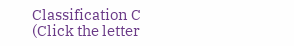Classification C
(Click the letter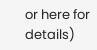or here for details)